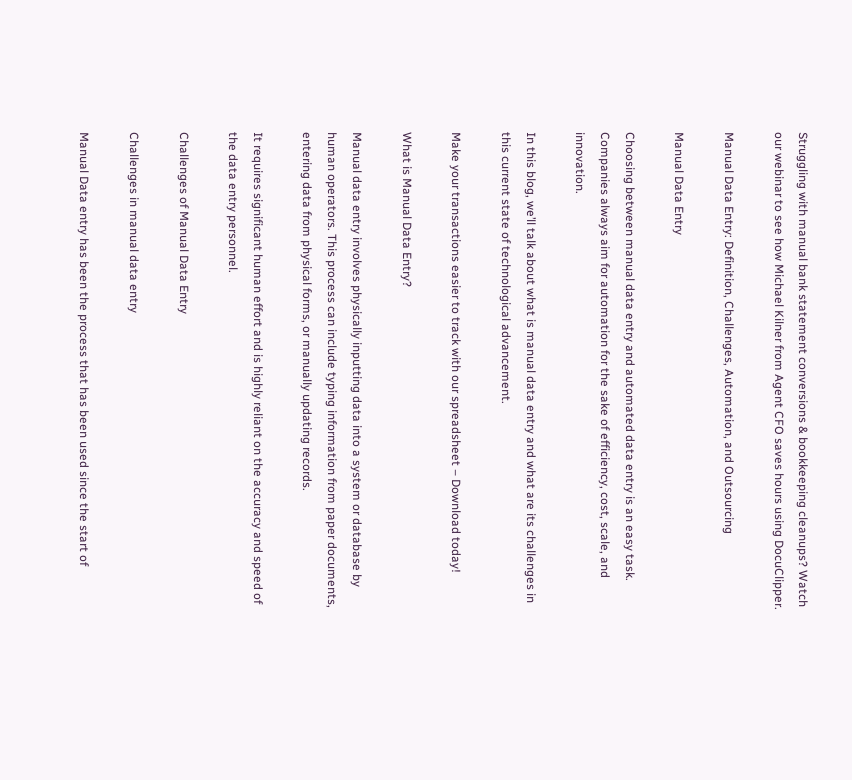Struggling with manual bank statement conversions & bookkeeping cleanups? Watch our webinar to see how Michael Kilner from Agent CFO saves hours using DocuClipper.

Manual Data Entry: Definition, Challenges, Automation, and Outsourcing

Manual Data Entry

Choosing between manual data entry and automated data entry is an easy task. Companies always aim for automation for the sake of efficiency, cost, scale, and innovation.

In this blog, we’ll talk about what is manual data entry and what are its challenges in this current state of technological advancement.

Make your transactions easier to track with our spreadsheet – Download today!

What is Manual Data Entry?

Manual data entry involves physically inputting data into a system or database by human operators. This process can include typing information from paper documents, entering data from physical forms, or manually updating records.

It requires significant human effort and is highly reliant on the accuracy and speed of the data entry personnel.

Challenges of Manual Data Entry

Challenges in manual data entry

Manual Data entry has been the process that has been used since the start of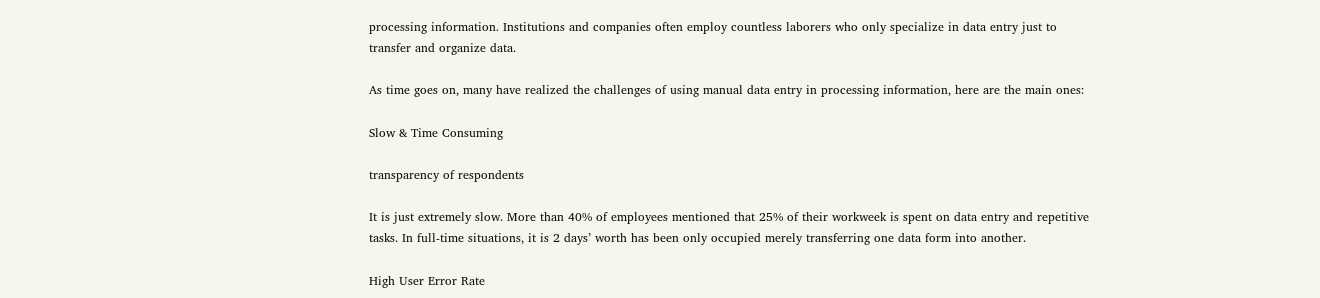processing information. Institutions and companies often employ countless laborers who only specialize in data entry just to transfer and organize data.

As time goes on, many have realized the challenges of using manual data entry in processing information, here are the main ones:

Slow & Time Consuming

transparency of respondents

It is just extremely slow. More than 40% of employees mentioned that 25% of their workweek is spent on data entry and repetitive tasks. In full-time situations, it is 2 days’ worth has been only occupied merely transferring one data form into another.

High User Error Rate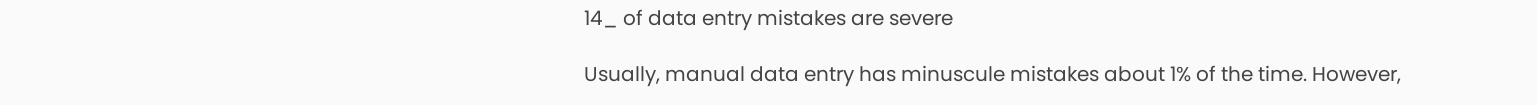14_ of data entry mistakes are severe

Usually, manual data entry has minuscule mistakes about 1% of the time. However,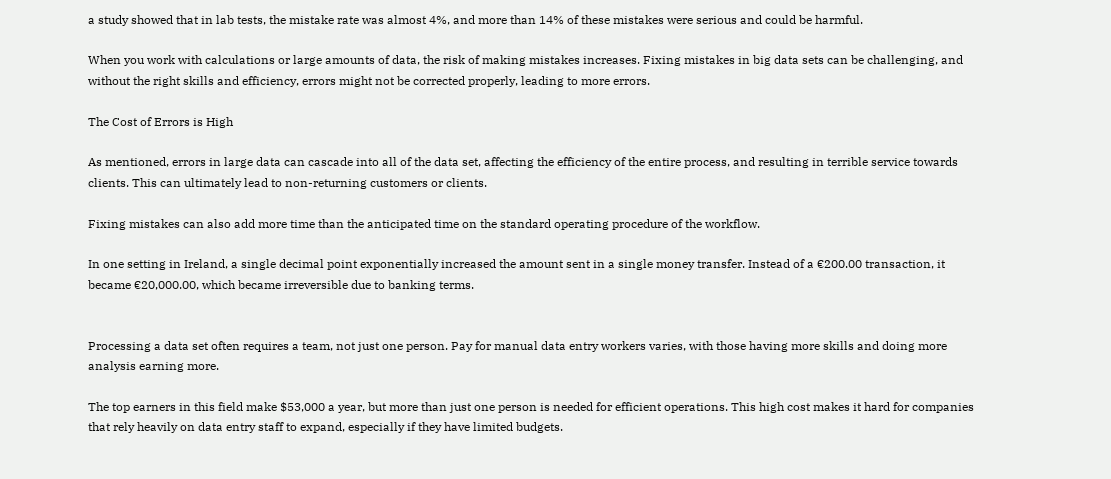a study showed that in lab tests, the mistake rate was almost 4%, and more than 14% of these mistakes were serious and could be harmful.

When you work with calculations or large amounts of data, the risk of making mistakes increases. Fixing mistakes in big data sets can be challenging, and without the right skills and efficiency, errors might not be corrected properly, leading to more errors.

The Cost of Errors is High

As mentioned, errors in large data can cascade into all of the data set, affecting the efficiency of the entire process, and resulting in terrible service towards clients. This can ultimately lead to non-returning customers or clients.

Fixing mistakes can also add more time than the anticipated time on the standard operating procedure of the workflow.

In one setting in Ireland, a single decimal point exponentially increased the amount sent in a single money transfer. Instead of a €200.00 transaction, it became €20,000.00, which became irreversible due to banking terms.


Processing a data set often requires a team, not just one person. Pay for manual data entry workers varies, with those having more skills and doing more analysis earning more.

The top earners in this field make $53,000 a year, but more than just one person is needed for efficient operations. This high cost makes it hard for companies that rely heavily on data entry staff to expand, especially if they have limited budgets.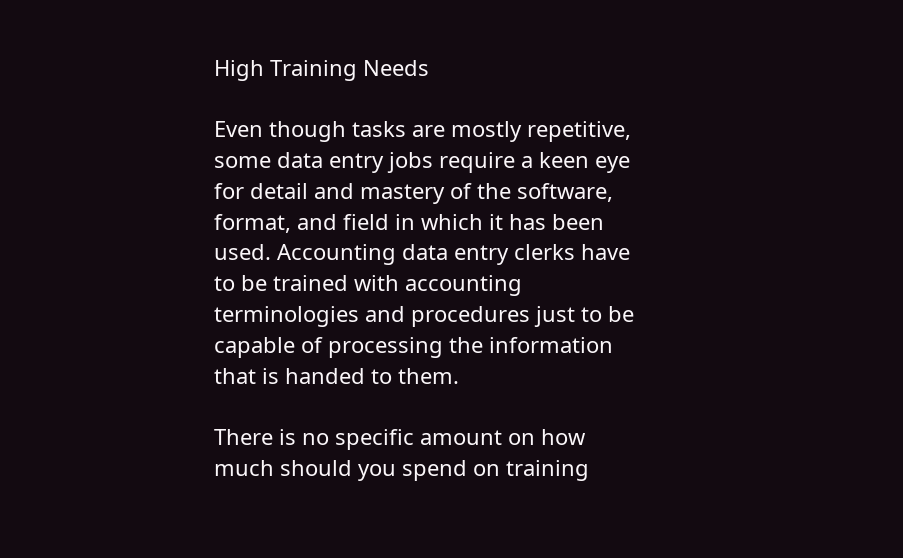High Training Needs

Even though tasks are mostly repetitive, some data entry jobs require a keen eye for detail and mastery of the software, format, and field in which it has been used. Accounting data entry clerks have to be trained with accounting terminologies and procedures just to be capable of processing the information that is handed to them.

There is no specific amount on how much should you spend on training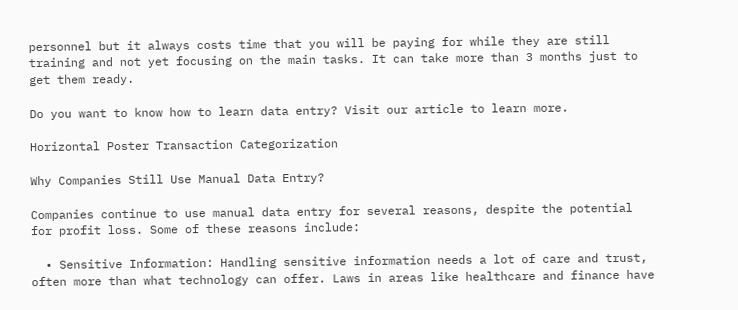personnel but it always costs time that you will be paying for while they are still training and not yet focusing on the main tasks. It can take more than 3 months just to get them ready.

Do you want to know how to learn data entry? Visit our article to learn more.

Horizontal Poster Transaction Categorization

Why Companies Still Use Manual Data Entry?

Companies continue to use manual data entry for several reasons, despite the potential for profit loss. Some of these reasons include:

  • Sensitive Information: Handling sensitive information needs a lot of care and trust, often more than what technology can offer. Laws in areas like healthcare and finance have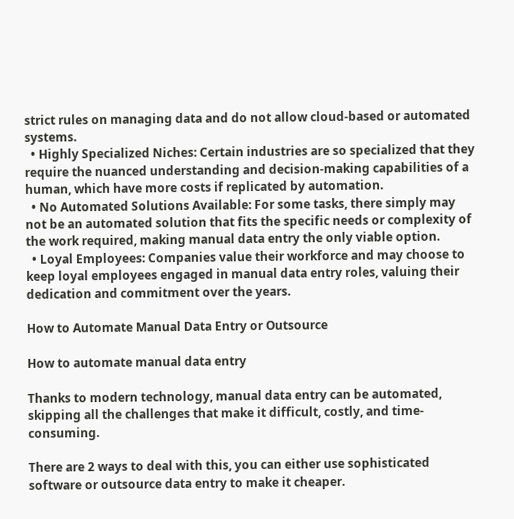strict rules on managing data and do not allow cloud-based or automated systems.
  • Highly Specialized Niches: Certain industries are so specialized that they require the nuanced understanding and decision-making capabilities of a human, which have more costs if replicated by automation.
  • No Automated Solutions Available: For some tasks, there simply may not be an automated solution that fits the specific needs or complexity of the work required, making manual data entry the only viable option.
  • Loyal Employees: Companies value their workforce and may choose to keep loyal employees engaged in manual data entry roles, valuing their dedication and commitment over the years.

How to Automate Manual Data Entry or Outsource

How to automate manual data entry

Thanks to modern technology, manual data entry can be automated, skipping all the challenges that make it difficult, costly, and time-consuming.

There are 2 ways to deal with this, you can either use sophisticated software or outsource data entry to make it cheaper.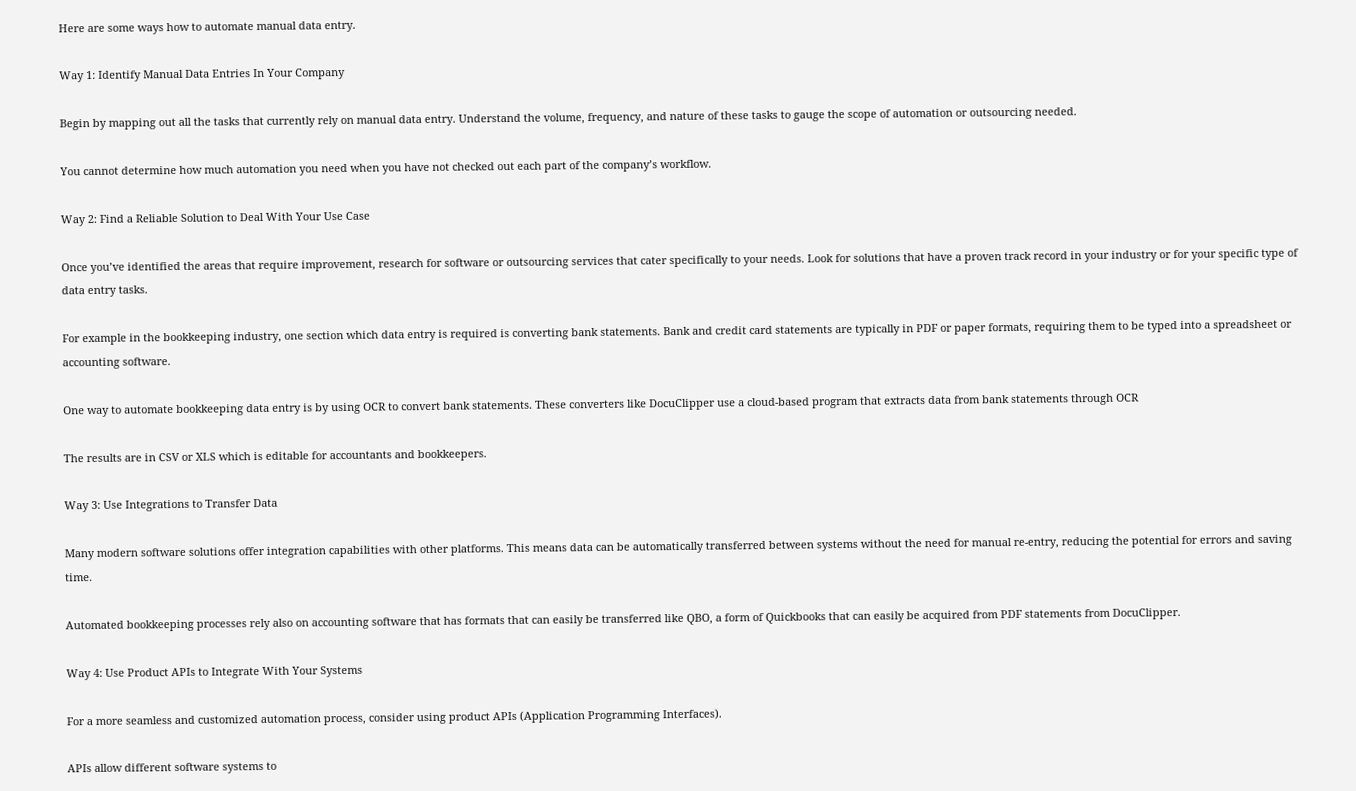Here are some ways how to automate manual data entry.

Way 1: Identify Manual Data Entries In Your Company

Begin by mapping out all the tasks that currently rely on manual data entry. Understand the volume, frequency, and nature of these tasks to gauge the scope of automation or outsourcing needed.

You cannot determine how much automation you need when you have not checked out each part of the company’s workflow.

Way 2: Find a Reliable Solution to Deal With Your Use Case

Once you’ve identified the areas that require improvement, research for software or outsourcing services that cater specifically to your needs. Look for solutions that have a proven track record in your industry or for your specific type of data entry tasks.

For example in the bookkeeping industry, one section which data entry is required is converting bank statements. Bank and credit card statements are typically in PDF or paper formats, requiring them to be typed into a spreadsheet or accounting software.

One way to automate bookkeeping data entry is by using OCR to convert bank statements. These converters like DocuClipper use a cloud-based program that extracts data from bank statements through OCR

The results are in CSV or XLS which is editable for accountants and bookkeepers.

Way 3: Use Integrations to Transfer Data

Many modern software solutions offer integration capabilities with other platforms. This means data can be automatically transferred between systems without the need for manual re-entry, reducing the potential for errors and saving time.

Automated bookkeeping processes rely also on accounting software that has formats that can easily be transferred like QBO, a form of Quickbooks that can easily be acquired from PDF statements from DocuClipper.

Way 4: Use Product APIs to Integrate With Your Systems

For a more seamless and customized automation process, consider using product APIs (Application Programming Interfaces).

APIs allow different software systems to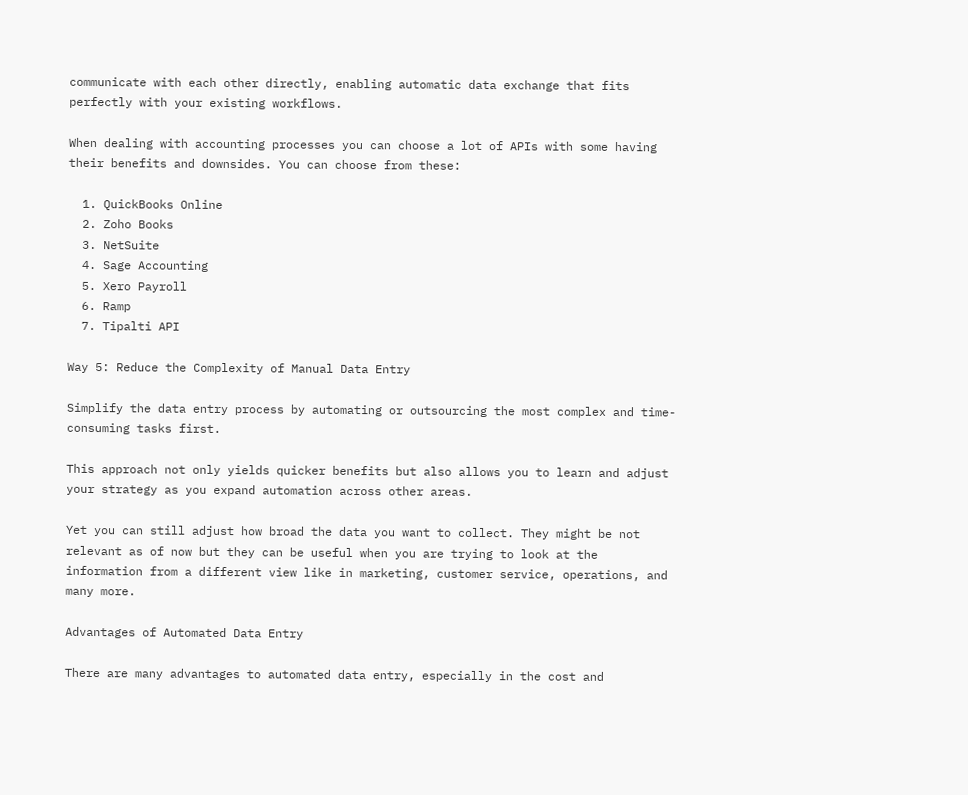communicate with each other directly, enabling automatic data exchange that fits perfectly with your existing workflows.

When dealing with accounting processes you can choose a lot of APIs with some having their benefits and downsides. You can choose from these:

  1. QuickBooks Online
  2. Zoho Books
  3. NetSuite
  4. Sage Accounting
  5. Xero Payroll
  6. Ramp
  7. Tipalti API

Way 5: Reduce the Complexity of Manual Data Entry

Simplify the data entry process by automating or outsourcing the most complex and time-consuming tasks first.

This approach not only yields quicker benefits but also allows you to learn and adjust your strategy as you expand automation across other areas.

Yet you can still adjust how broad the data you want to collect. They might be not relevant as of now but they can be useful when you are trying to look at the information from a different view like in marketing, customer service, operations, and many more.

Advantages of Automated Data Entry

There are many advantages to automated data entry, especially in the cost and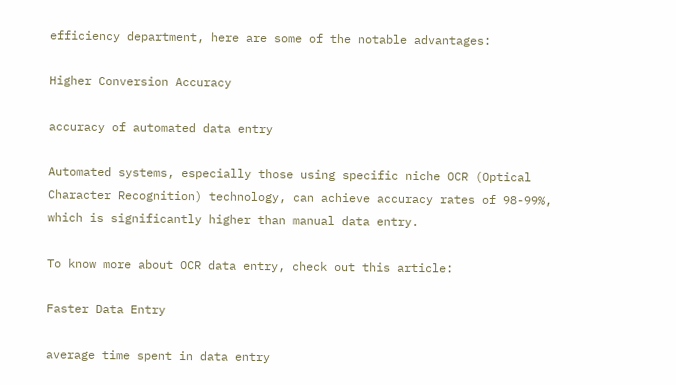efficiency department, here are some of the notable advantages:

Higher Conversion Accuracy

accuracy of automated data entry

Automated systems, especially those using specific niche OCR (Optical Character Recognition) technology, can achieve accuracy rates of 98-99%, which is significantly higher than manual data entry.

To know more about OCR data entry, check out this article:

Faster Data Entry

average time spent in data entry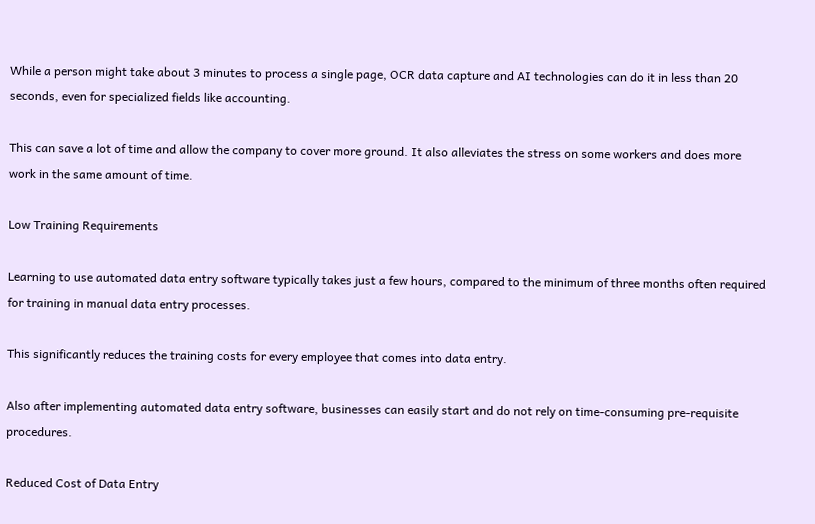While a person might take about 3 minutes to process a single page, OCR data capture and AI technologies can do it in less than 20 seconds, even for specialized fields like accounting.

This can save a lot of time and allow the company to cover more ground. It also alleviates the stress on some workers and does more work in the same amount of time.

Low Training Requirements

Learning to use automated data entry software typically takes just a few hours, compared to the minimum of three months often required for training in manual data entry processes.

This significantly reduces the training costs for every employee that comes into data entry.

Also after implementing automated data entry software, businesses can easily start and do not rely on time-consuming pre-requisite procedures.

Reduced Cost of Data Entry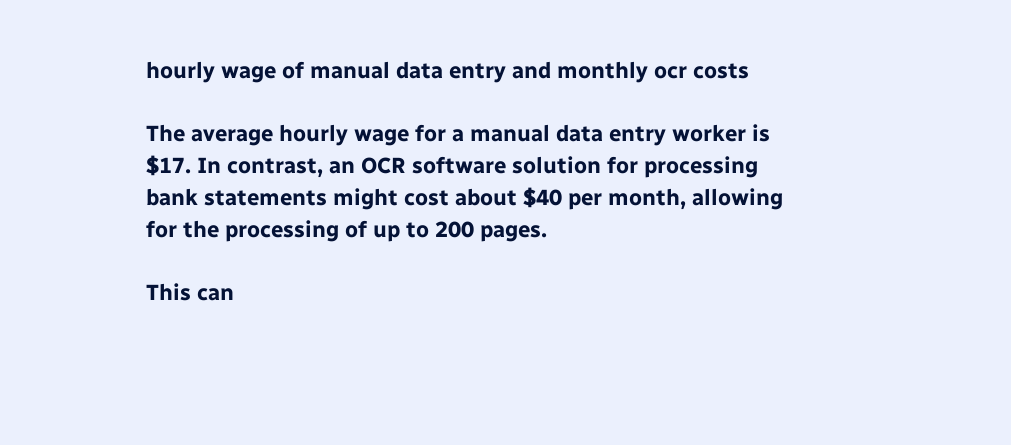hourly wage of manual data entry and monthly ocr costs

The average hourly wage for a manual data entry worker is $17. In contrast, an OCR software solution for processing bank statements might cost about $40 per month, allowing for the processing of up to 200 pages.

This can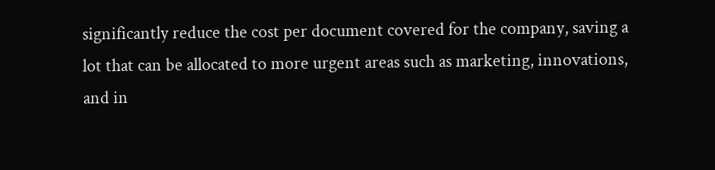significantly reduce the cost per document covered for the company, saving a lot that can be allocated to more urgent areas such as marketing, innovations, and in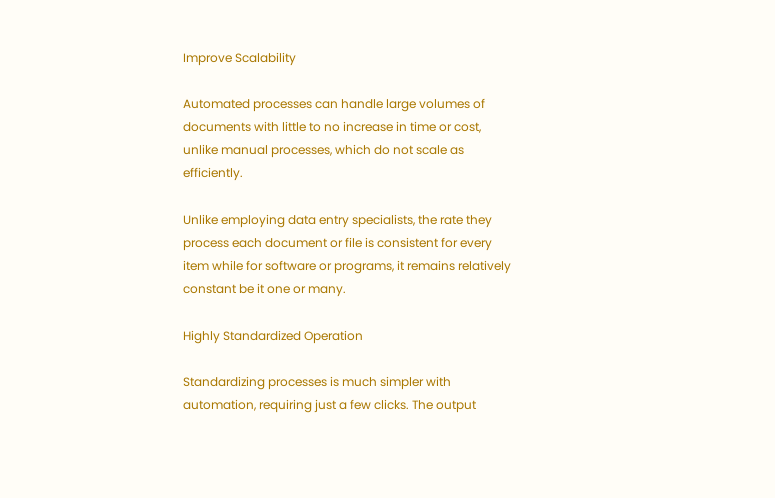Improve Scalability

Automated processes can handle large volumes of documents with little to no increase in time or cost, unlike manual processes, which do not scale as efficiently.

Unlike employing data entry specialists, the rate they process each document or file is consistent for every item while for software or programs, it remains relatively constant be it one or many.

Highly Standardized Operation

Standardizing processes is much simpler with automation, requiring just a few clicks. The output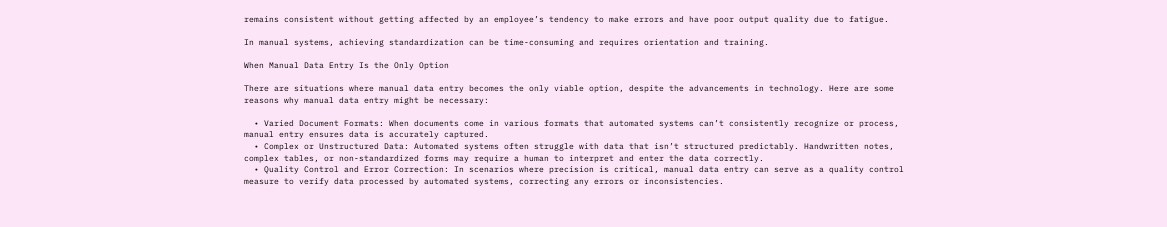remains consistent without getting affected by an employee’s tendency to make errors and have poor output quality due to fatigue.

In manual systems, achieving standardization can be time-consuming and requires orientation and training.

When Manual Data Entry Is the Only Option

There are situations where manual data entry becomes the only viable option, despite the advancements in technology. Here are some reasons why manual data entry might be necessary:

  • Varied Document Formats: When documents come in various formats that automated systems can’t consistently recognize or process, manual entry ensures data is accurately captured.
  • Complex or Unstructured Data: Automated systems often struggle with data that isn’t structured predictably. Handwritten notes, complex tables, or non-standardized forms may require a human to interpret and enter the data correctly.
  • Quality Control and Error Correction: In scenarios where precision is critical, manual data entry can serve as a quality control measure to verify data processed by automated systems, correcting any errors or inconsistencies.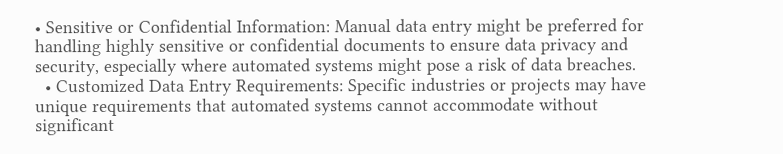• Sensitive or Confidential Information: Manual data entry might be preferred for handling highly sensitive or confidential documents to ensure data privacy and security, especially where automated systems might pose a risk of data breaches.
  • Customized Data Entry Requirements: Specific industries or projects may have unique requirements that automated systems cannot accommodate without significant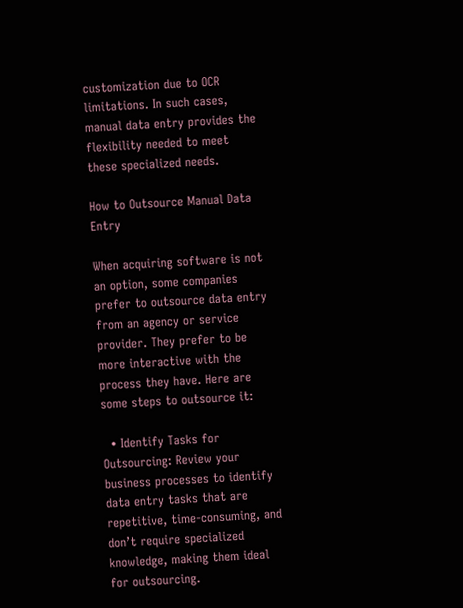customization due to OCR limitations. In such cases, manual data entry provides the flexibility needed to meet these specialized needs.

How to Outsource Manual Data Entry

When acquiring software is not an option, some companies prefer to outsource data entry from an agency or service provider. They prefer to be more interactive with the process they have. Here are some steps to outsource it:

  • Identify Tasks for Outsourcing: Review your business processes to identify data entry tasks that are repetitive, time-consuming, and don’t require specialized knowledge, making them ideal for outsourcing.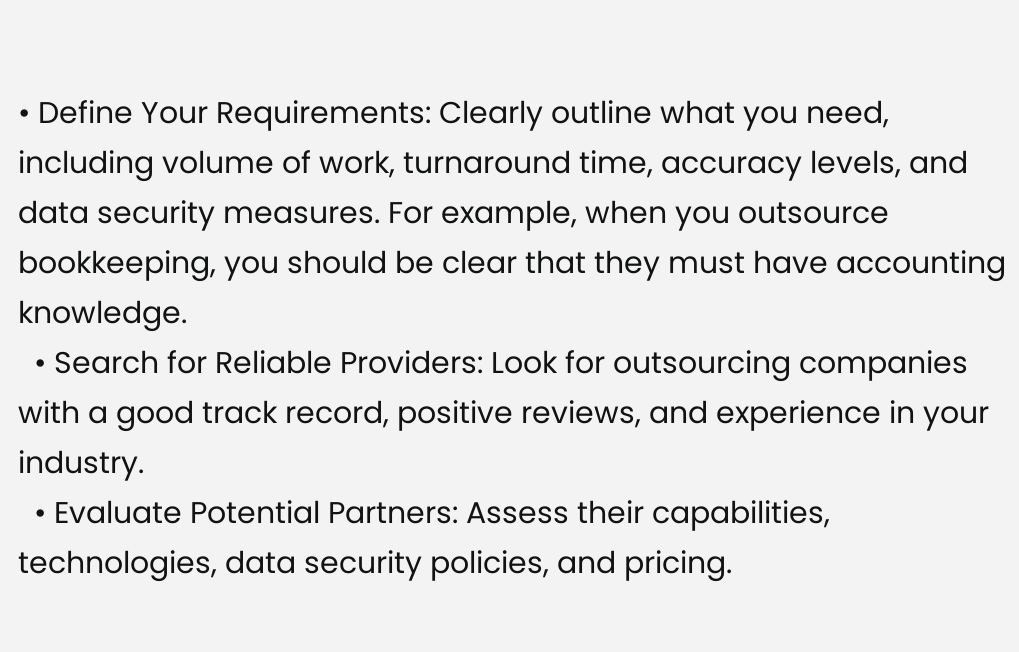• Define Your Requirements: Clearly outline what you need, including volume of work, turnaround time, accuracy levels, and data security measures. For example, when you outsource bookkeeping, you should be clear that they must have accounting knowledge.
  • Search for Reliable Providers: Look for outsourcing companies with a good track record, positive reviews, and experience in your industry.
  • Evaluate Potential Partners: Assess their capabilities, technologies, data security policies, and pricing.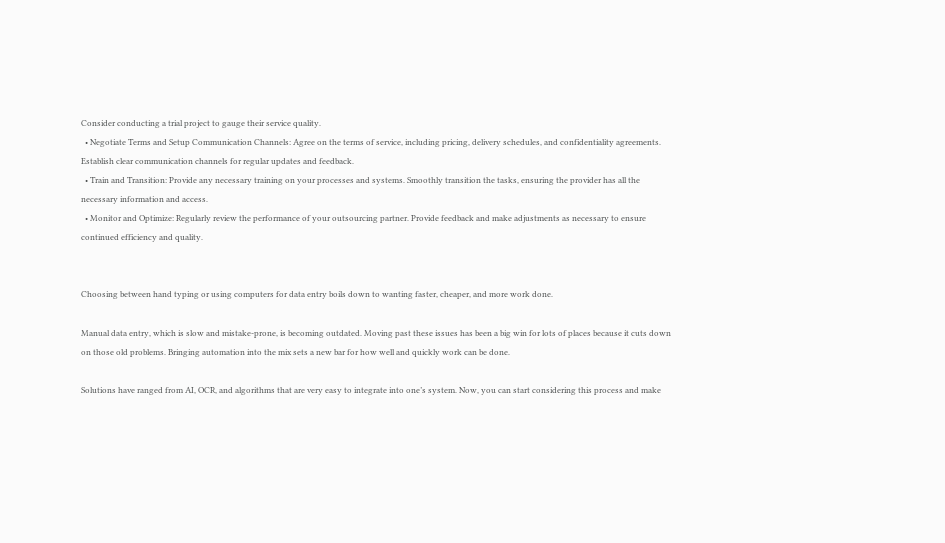Consider conducting a trial project to gauge their service quality.
  • Negotiate Terms and Setup Communication Channels: Agree on the terms of service, including pricing, delivery schedules, and confidentiality agreements. Establish clear communication channels for regular updates and feedback.
  • Train and Transition: Provide any necessary training on your processes and systems. Smoothly transition the tasks, ensuring the provider has all the necessary information and access.
  • Monitor and Optimize: Regularly review the performance of your outsourcing partner. Provide feedback and make adjustments as necessary to ensure continued efficiency and quality.


Choosing between hand typing or using computers for data entry boils down to wanting faster, cheaper, and more work done.

Manual data entry, which is slow and mistake-prone, is becoming outdated. Moving past these issues has been a big win for lots of places because it cuts down on those old problems. Bringing automation into the mix sets a new bar for how well and quickly work can be done.

Solutions have ranged from AI, OCR, and algorithms that are very easy to integrate into one’s system. Now, you can start considering this process and make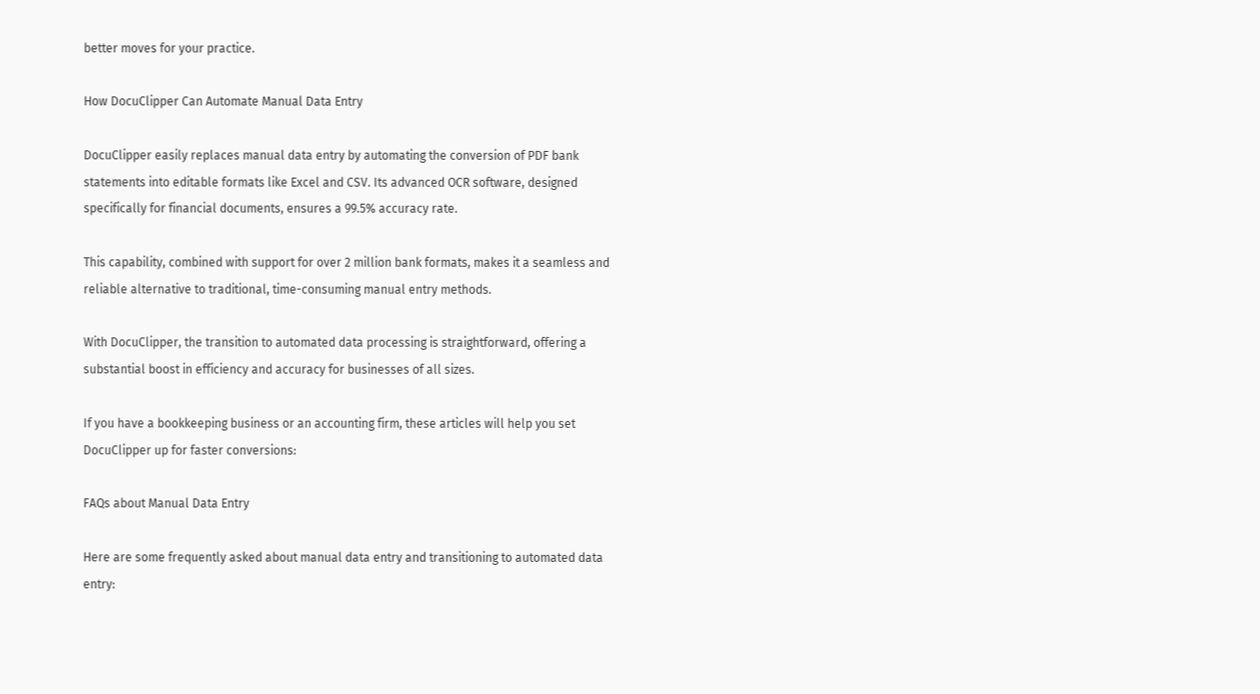better moves for your practice.

How DocuClipper Can Automate Manual Data Entry

DocuClipper easily replaces manual data entry by automating the conversion of PDF bank statements into editable formats like Excel and CSV. Its advanced OCR software, designed specifically for financial documents, ensures a 99.5% accuracy rate.

This capability, combined with support for over 2 million bank formats, makes it a seamless and reliable alternative to traditional, time-consuming manual entry methods.

With DocuClipper, the transition to automated data processing is straightforward, offering a substantial boost in efficiency and accuracy for businesses of all sizes.

If you have a bookkeeping business or an accounting firm, these articles will help you set DocuClipper up for faster conversions:

FAQs about Manual Data Entry

Here are some frequently asked about manual data entry and transitioning to automated data entry: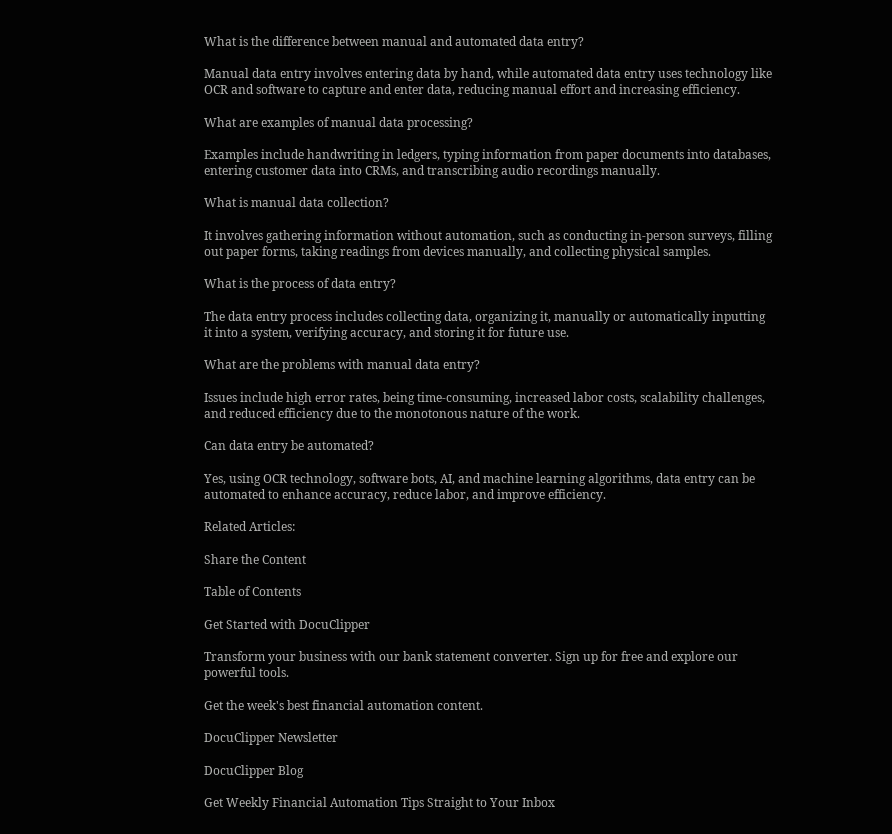What is the difference between manual and automated data entry?

Manual data entry involves entering data by hand, while automated data entry uses technology like OCR and software to capture and enter data, reducing manual effort and increasing efficiency.

What are examples of manual data processing?

Examples include handwriting in ledgers, typing information from paper documents into databases, entering customer data into CRMs, and transcribing audio recordings manually.

What is manual data collection?

It involves gathering information without automation, such as conducting in-person surveys, filling out paper forms, taking readings from devices manually, and collecting physical samples.

What is the process of data entry?

The data entry process includes collecting data, organizing it, manually or automatically inputting it into a system, verifying accuracy, and storing it for future use.

What are the problems with manual data entry?

Issues include high error rates, being time-consuming, increased labor costs, scalability challenges, and reduced efficiency due to the monotonous nature of the work.

Can data entry be automated?

Yes, using OCR technology, software bots, AI, and machine learning algorithms, data entry can be automated to enhance accuracy, reduce labor, and improve efficiency.

Related Articles:

Share the Content

Table of Contents

Get Started with DocuClipper

Transform your business with our bank statement converter. Sign up for free and explore our powerful tools.

Get the week's best financial automation content.

DocuClipper Newsletter

DocuClipper Blog

Get Weekly Financial Automation Tips Straight to Your Inbox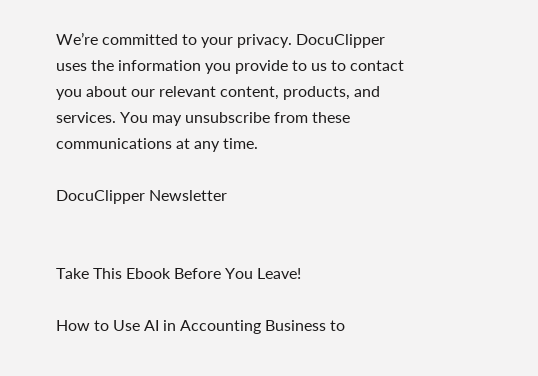We’re committed to your privacy. DocuClipper uses the information you provide to us to contact you about our relevant content, products, and services. You may unsubscribe from these communications at any time.

DocuClipper Newsletter


Take This Ebook Before You Leave!

How to Use AI in Accounting Business to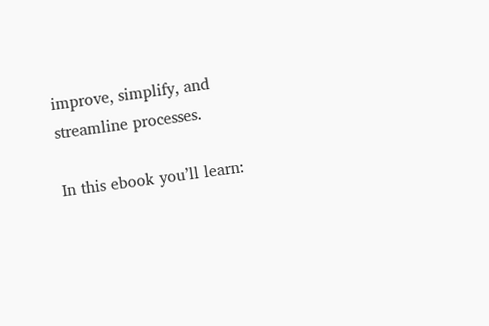improve, simplify, and streamline processes.

In this ebook you’ll learn: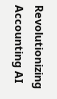Revolutionizing Accounting AI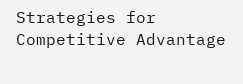Strategies for Competitive Advantage